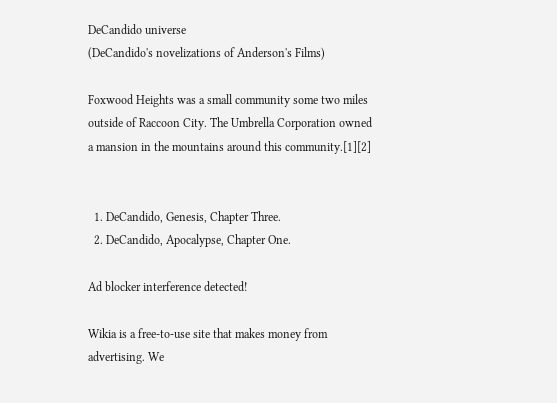DeCandido universe
(DeCandido's novelizations of Anderson's Films)

Foxwood Heights was a small community some two miles outside of Raccoon City. The Umbrella Corporation owned a mansion in the mountains around this community.[1][2]


  1. DeCandido, Genesis, Chapter Three.
  2. DeCandido, Apocalypse, Chapter One.

Ad blocker interference detected!

Wikia is a free-to-use site that makes money from advertising. We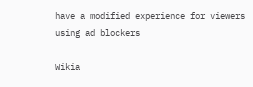have a modified experience for viewers using ad blockers

Wikia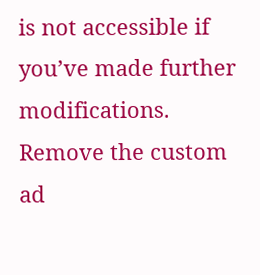is not accessible if you’ve made further modifications. Remove the custom ad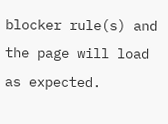blocker rule(s) and the page will load as expected.